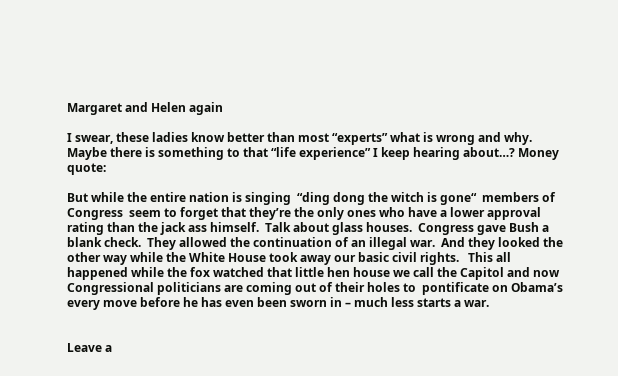Margaret and Helen again

I swear, these ladies know better than most “experts” what is wrong and why. Maybe there is something to that “life experience” I keep hearing about…? Money quote:

But while the entire nation is singing  “ding dong the witch is gone“  members of Congress  seem to forget that they’re the only ones who have a lower approval rating than the jack ass himself.  Talk about glass houses.  Congress gave Bush a blank check.  They allowed the continuation of an illegal war.  And they looked the other way while the White House took away our basic civil rights.   This all happened while the fox watched that little hen house we call the Capitol and now Congressional politicians are coming out of their holes to  pontificate on Obama’s every move before he has even been sworn in – much less starts a war.


Leave a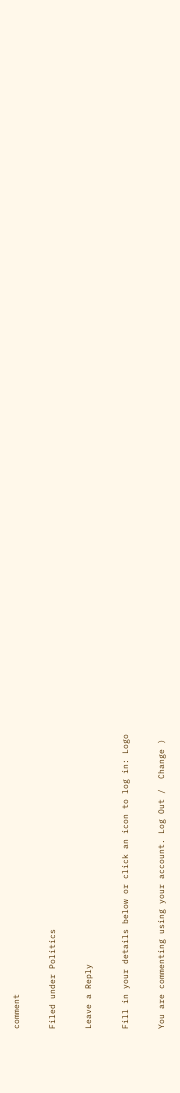comment

Filed under Politics

Leave a Reply

Fill in your details below or click an icon to log in: Logo

You are commenting using your account. Log Out /  Change )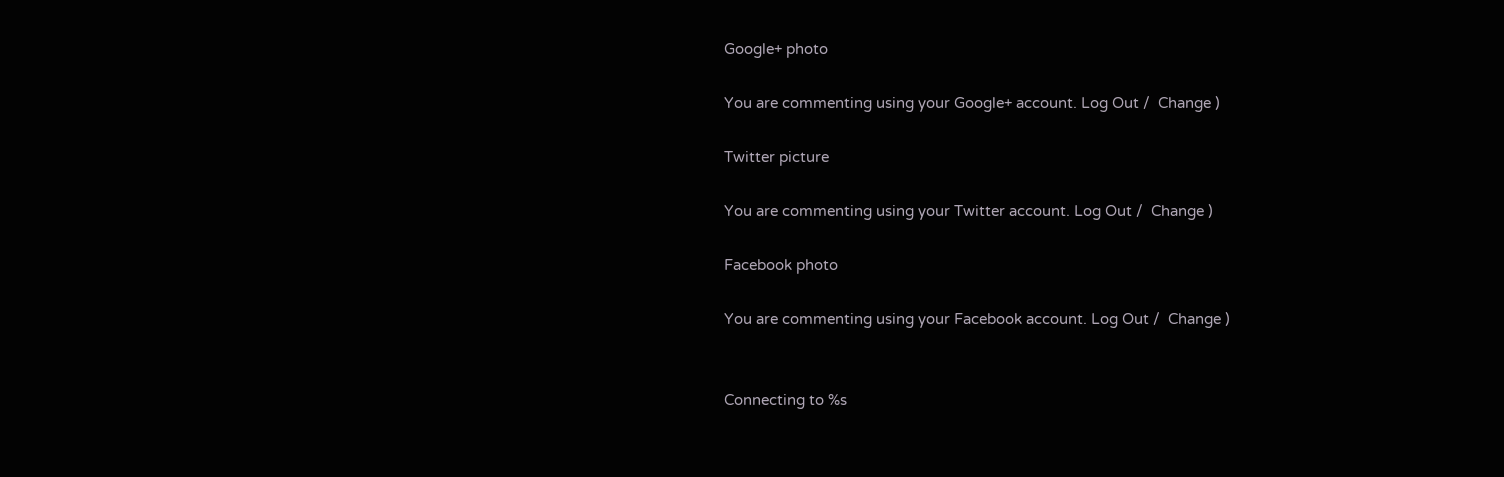Google+ photo

You are commenting using your Google+ account. Log Out /  Change )

Twitter picture

You are commenting using your Twitter account. Log Out /  Change )

Facebook photo

You are commenting using your Facebook account. Log Out /  Change )


Connecting to %s